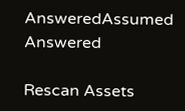AnsweredAssumed Answered

Rescan Assets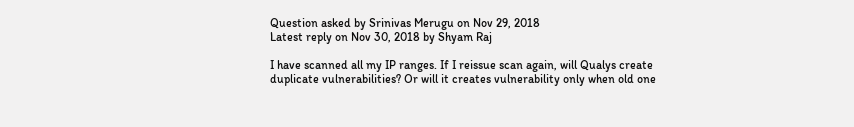Question asked by Srinivas Merugu on Nov 29, 2018
Latest reply on Nov 30, 2018 by Shyam Raj

I have scanned all my IP ranges. If I reissue scan again, will Qualys create duplicate vulnerabilities? Or will it creates vulnerability only when old one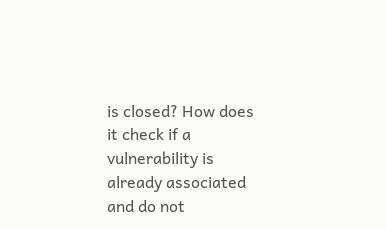is closed? How does it check if a vulnerability is already associated and do not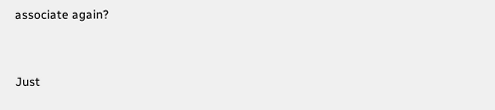associate again?


Just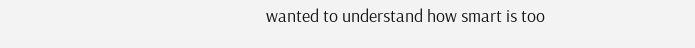wanted to understand how smart is too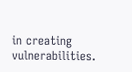in creating vulnerabilities.